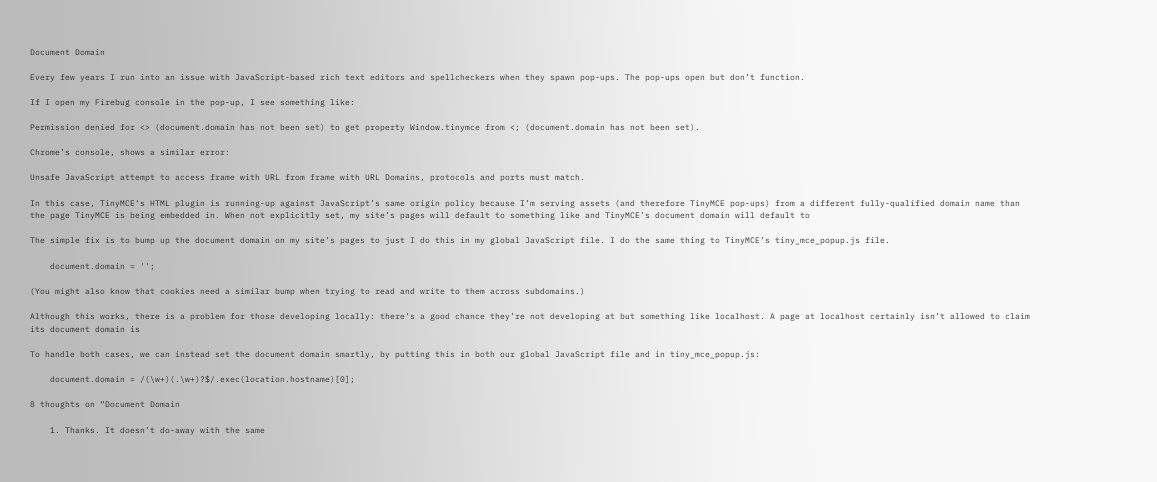Document Domain

Every few years I run into an issue with JavaScript-based rich text editors and spellcheckers when they spawn pop-ups. The pop-ups open but don’t function.

If I open my Firebug console in the pop-up, I see something like:

Permission denied for <> (document.domain has not been set) to get property Window.tinymce from <; (document.domain has not been set).

Chrome’s console, shows a similar error:

Unsafe JavaScript attempt to access frame with URL from frame with URL Domains, protocols and ports must match.

In this case, TinyMCE‘s HTML plugin is running-up against JavaScript’s same origin policy because I’m serving assets (and therefore TinyMCE pop-ups) from a different fully-qualified domain name than the page TinyMCE is being embedded in. When not explicitly set, my site’s pages will default to something like and TinyMCE’s document domain will default to

The simple fix is to bump up the document domain on my site’s pages to just I do this in my global JavaScript file. I do the same thing to TinyMCE’s tiny_mce_popup.js file.

    document.domain = '';

(You might also know that cookies need a similar bump when trying to read and write to them across subdomains.)

Although this works, there is a problem for those developing locally: there’s a good chance they’re not developing at but something like localhost. A page at localhost certainly isn’t allowed to claim its document domain is

To handle both cases, we can instead set the document domain smartly, by putting this in both our global JavaScript file and in tiny_mce_popup.js:

    document.domain = /(\w+)(.\w+)?$/.exec(location.hostname)[0];

8 thoughts on “Document Domain

    1. Thanks. It doesn’t do-away with the same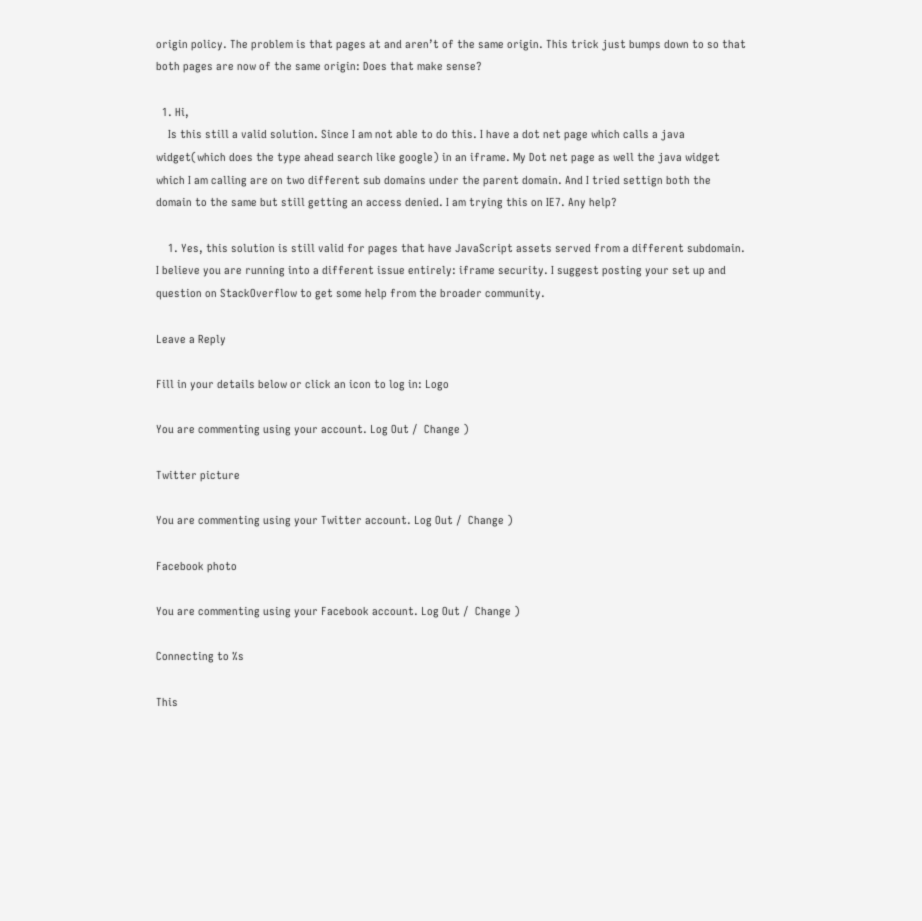origin policy. The problem is that pages at and aren’t of the same origin. This trick just bumps down to so that both pages are now of the same origin: Does that make sense?

  1. Hi,
    Is this still a valid solution. Since I am not able to do this. I have a dot net page which calls a java widget(which does the type ahead search like google) in an iframe. My Dot net page as well the java widget which I am calling are on two different sub domains under the parent domain. And I tried settign both the domain to the same but still getting an access denied. I am trying this on IE7. Any help?

    1. Yes, this solution is still valid for pages that have JavaScript assets served from a different subdomain. I believe you are running into a different issue entirely: iframe security. I suggest posting your set up and question on StackOverflow to get some help from the broader community.

Leave a Reply

Fill in your details below or click an icon to log in: Logo

You are commenting using your account. Log Out /  Change )

Twitter picture

You are commenting using your Twitter account. Log Out /  Change )

Facebook photo

You are commenting using your Facebook account. Log Out /  Change )

Connecting to %s

This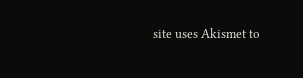site uses Akismet to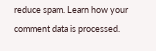reduce spam. Learn how your comment data is processed.